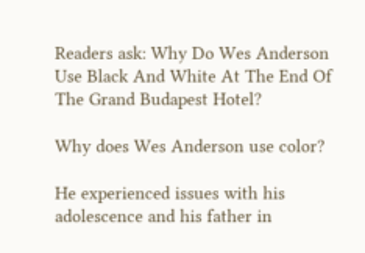Readers ask: Why Do Wes Anderson Use Black And White At The End Of The Grand Budapest Hotel?

Why does Wes Anderson use color?

He experienced issues with his adolescence and his father in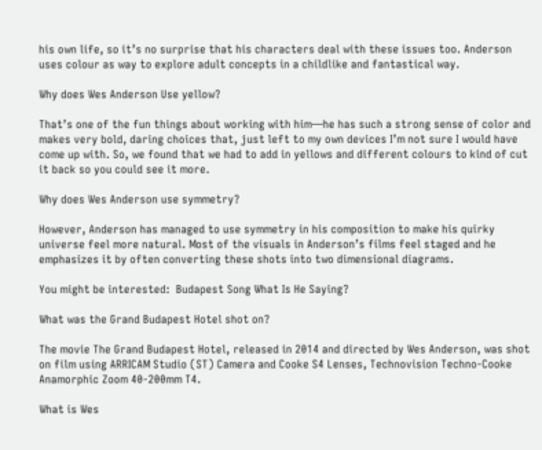his own life, so it’s no surprise that his characters deal with these issues too. Anderson uses colour as way to explore adult concepts in a childlike and fantastical way.

Why does Wes Anderson Use yellow?

That’s one of the fun things about working with him—he has such a strong sense of color and makes very bold, daring choices that, just left to my own devices I’m not sure I would have come up with. So, we found that we had to add in yellows and different colours to kind of cut it back so you could see it more.

Why does Wes Anderson use symmetry?

However, Anderson has managed to use symmetry in his composition to make his quirky universe feel more natural. Most of the visuals in Anderson’s films feel staged and he emphasizes it by often converting these shots into two dimensional diagrams.

You might be interested:  Budapest Song What Is He Saying?

What was the Grand Budapest Hotel shot on?

The movie The Grand Budapest Hotel, released in 2014 and directed by Wes Anderson, was shot on film using ARRICAM Studio (ST) Camera and Cooke S4 Lenses, Technovision Techno-Cooke Anamorphic Zoom 40-200mm T4.

What is Wes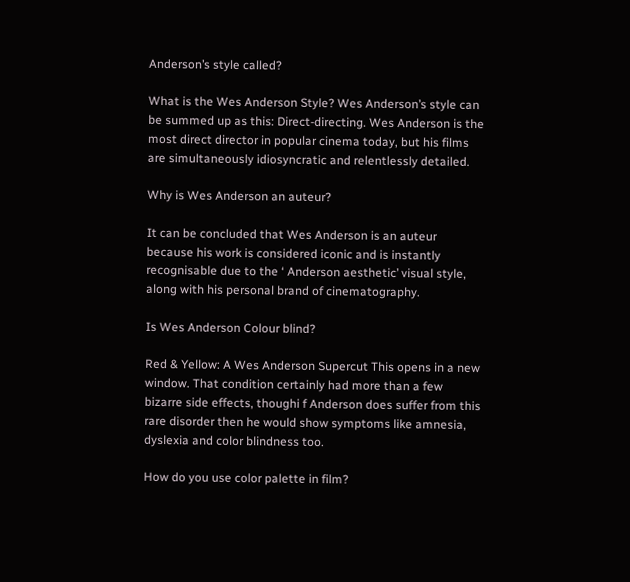Anderson’s style called?

What is the Wes Anderson Style? Wes Anderson’s style can be summed up as this: Direct-directing. Wes Anderson is the most direct director in popular cinema today, but his films are simultaneously idiosyncratic and relentlessly detailed.

Why is Wes Anderson an auteur?

It can be concluded that Wes Anderson is an auteur because his work is considered iconic and is instantly recognisable due to the ‘ Anderson aesthetic’ visual style, along with his personal brand of cinematography.

Is Wes Anderson Colour blind?

Red & Yellow: A Wes Anderson Supercut This opens in a new window. That condition certainly had more than a few bizarre side effects, thoughi f Anderson does suffer from this rare disorder then he would show symptoms like amnesia, dyslexia and color blindness too.

How do you use color palette in film?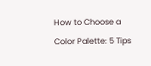How to Choose a Color Palette: 5 Tips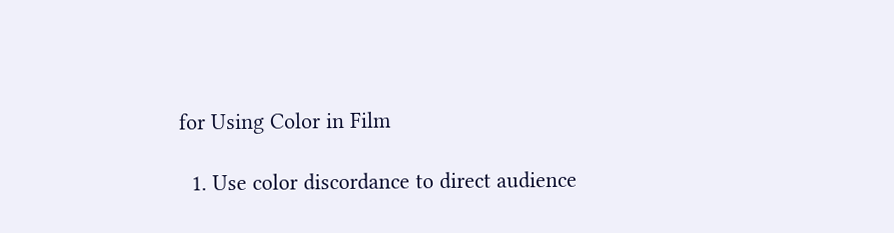for Using Color in Film

  1. Use color discordance to direct audience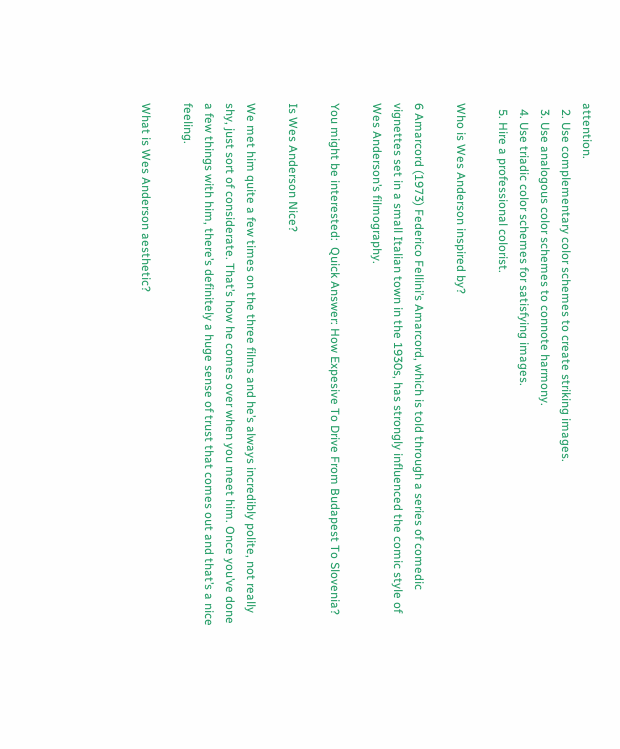attention.
  2. Use complementary color schemes to create striking images.
  3. Use analogous color schemes to connote harmony.
  4. Use triadic color schemes for satisfying images.
  5. Hire a professional colorist.

Who is Wes Anderson inspired by?

6 Amarcord (1973) Federico Fellini’s Amarcord, which is told through a series of comedic vignettes set in a small Italian town in the 1930s, has strongly influenced the comic style of Wes Anderson’s filmography.

You might be interested:  Quick Answer: How Expesive To Drive From Budapest To Slovenia?

Is Wes Anderson Nice?

We met him quite a few times on the three films and he’s always incredibly polite, not really shy, just sort of considerate. That’s how he comes over when you meet him. Once you’ve done a few things with him, there’s definitely a huge sense of trust that comes out and that’s a nice feeling.

What is Wes Anderson aesthetic?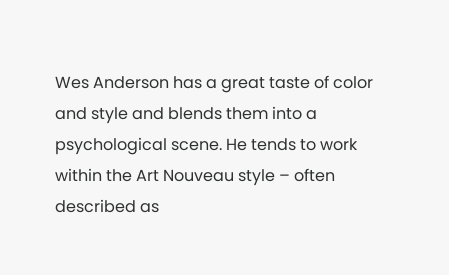Wes Anderson has a great taste of color and style and blends them into a psychological scene. He tends to work within the Art Nouveau style – often described as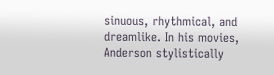sinuous, rhythmical, and dreamlike. In his movies, Anderson stylistically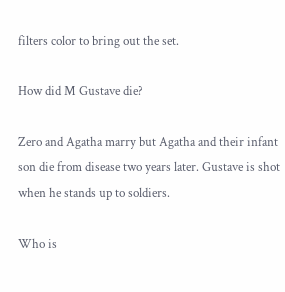filters color to bring out the set.

How did M Gustave die?

Zero and Agatha marry but Agatha and their infant son die from disease two years later. Gustave is shot when he stands up to soldiers.

Who is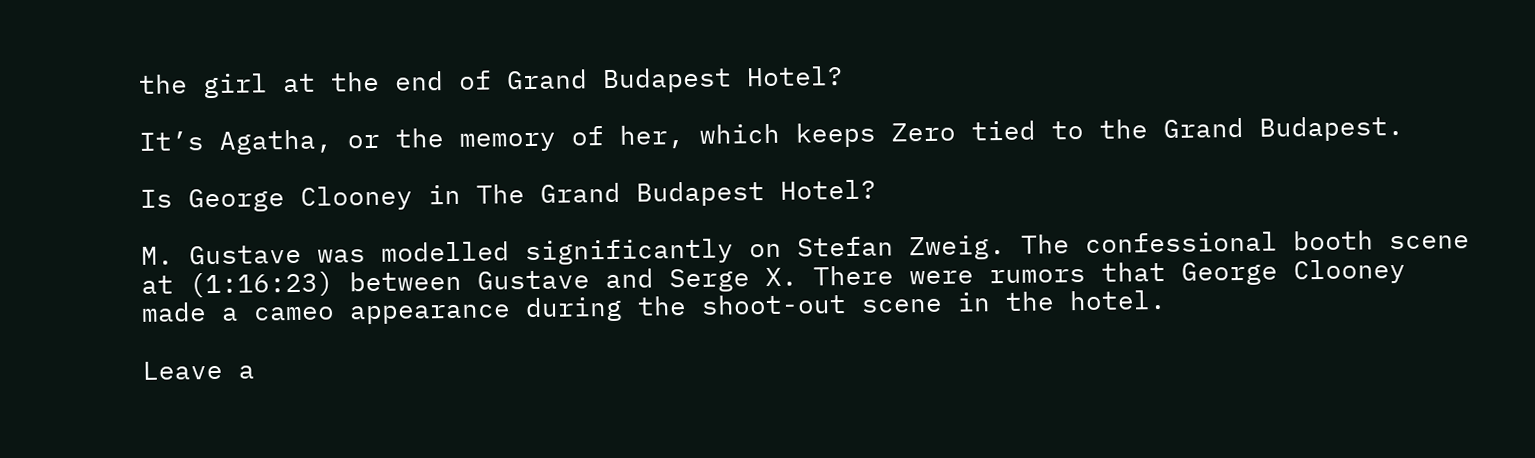the girl at the end of Grand Budapest Hotel?

It’s Agatha, or the memory of her, which keeps Zero tied to the Grand Budapest.

Is George Clooney in The Grand Budapest Hotel?

M. Gustave was modelled significantly on Stefan Zweig. The confessional booth scene at (1:16:23) between Gustave and Serge X. There were rumors that George Clooney made a cameo appearance during the shoot-out scene in the hotel.

Leave a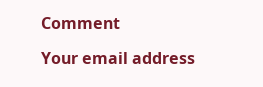Comment

Your email address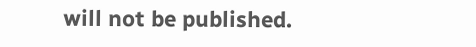will not be published.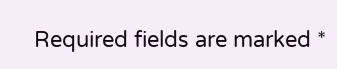Required fields are marked *